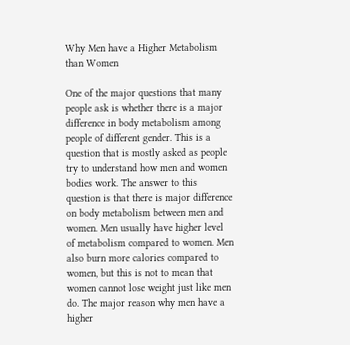Why Men have a Higher Metabolism than Women

One of the major questions that many people ask is whether there is a major difference in body metabolism among people of different gender. This is a question that is mostly asked as people try to understand how men and women bodies work. The answer to this question is that there is major difference on body metabolism between men and women. Men usually have higher level of metabolism compared to women. Men also burn more calories compared to women, but this is not to mean that women cannot lose weight just like men do. The major reason why men have a higher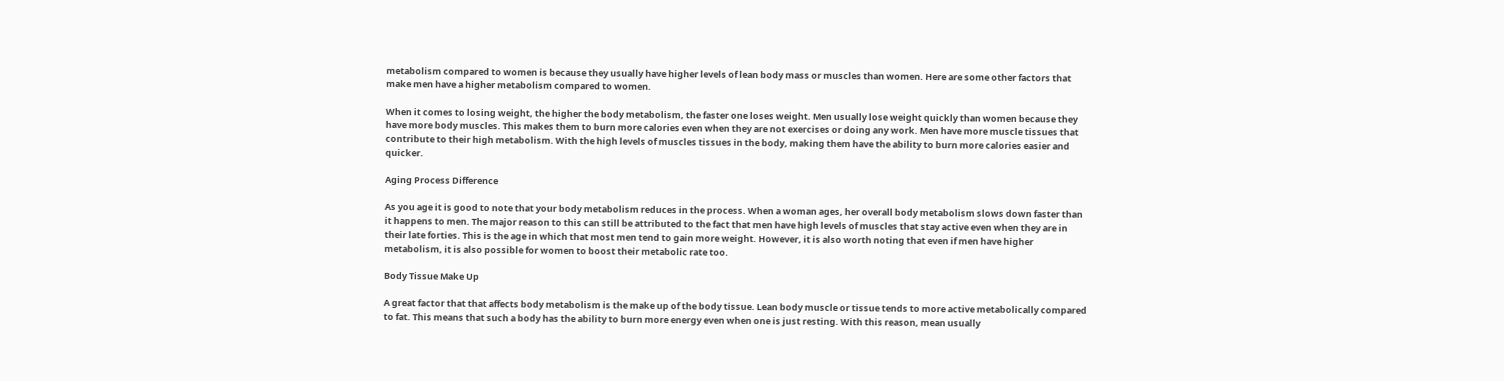metabolism compared to women is because they usually have higher levels of lean body mass or muscles than women. Here are some other factors that make men have a higher metabolism compared to women.

When it comes to losing weight, the higher the body metabolism, the faster one loses weight. Men usually lose weight quickly than women because they have more body muscles. This makes them to burn more calories even when they are not exercises or doing any work. Men have more muscle tissues that contribute to their high metabolism. With the high levels of muscles tissues in the body, making them have the ability to burn more calories easier and quicker.

Aging Process Difference

As you age it is good to note that your body metabolism reduces in the process. When a woman ages, her overall body metabolism slows down faster than it happens to men. The major reason to this can still be attributed to the fact that men have high levels of muscles that stay active even when they are in their late forties. This is the age in which that most men tend to gain more weight. However, it is also worth noting that even if men have higher metabolism, it is also possible for women to boost their metabolic rate too.

Body Tissue Make Up

A great factor that that affects body metabolism is the make up of the body tissue. Lean body muscle or tissue tends to more active metabolically compared to fat. This means that such a body has the ability to burn more energy even when one is just resting. With this reason, mean usually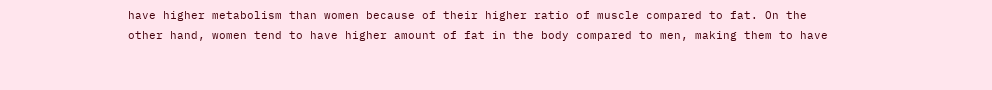have higher metabolism than women because of their higher ratio of muscle compared to fat. On the other hand, women tend to have higher amount of fat in the body compared to men, making them to have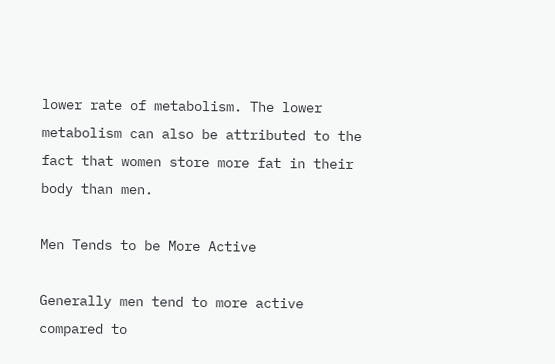lower rate of metabolism. The lower metabolism can also be attributed to the fact that women store more fat in their body than men.

Men Tends to be More Active

Generally men tend to more active compared to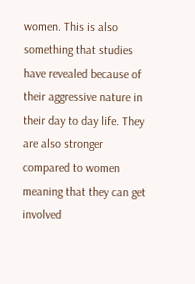women. This is also something that studies have revealed because of their aggressive nature in their day to day life. They are also stronger compared to women meaning that they can get involved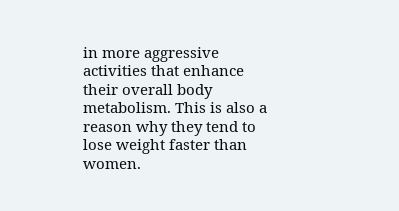in more aggressive activities that enhance their overall body metabolism. This is also a reason why they tend to lose weight faster than women.